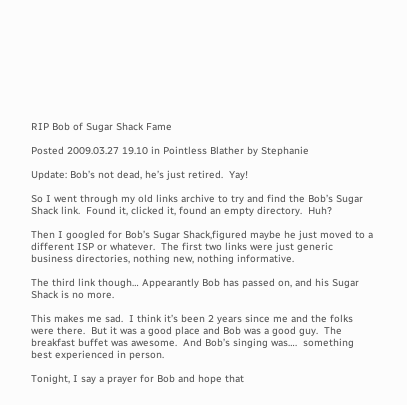RIP Bob of Sugar Shack Fame

Posted 2009.03.27 19.10 in Pointless Blather by Stephanie

Update: Bob’s not dead, he’s just retired.  Yay!

So I went through my old links archive to try and find the Bob’s Sugar Shack link.  Found it, clicked it, found an empty directory.  Huh?

Then I googled for Bob’s Sugar Shack,figured maybe he just moved to a different ISP or whatever.  The first two links were just generic business directories, nothing new, nothing informative.

The third link though… Appearantly Bob has passed on, and his Sugar Shack is no more.

This makes me sad.  I think it’s been 2 years since me and the folks were there.  But it was a good place and Bob was a good guy.  The breakfast buffet was awesome.  And Bob’s singing was….  something best experienced in person.

Tonight, I say a prayer for Bob and hope that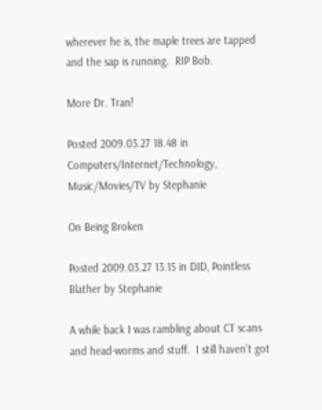wherever he is, the maple trees are tapped and the sap is running.  RIP Bob.

More Dr. Tran!

Posted 2009.03.27 18.48 in Computers/Internet/Technology, Music/Movies/TV by Stephanie

On Being Broken

Posted 2009.03.27 13.15 in DID, Pointless Blather by Stephanie

A while back I was rambling about CT scans and head-worms and stuff.  I still haven’t got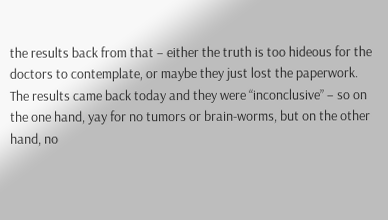the results back from that – either the truth is too hideous for the doctors to contemplate, or maybe they just lost the paperwork. The results came back today and they were “inconclusive” – so on the one hand, yay for no tumors or brain-worms, but on the other hand, no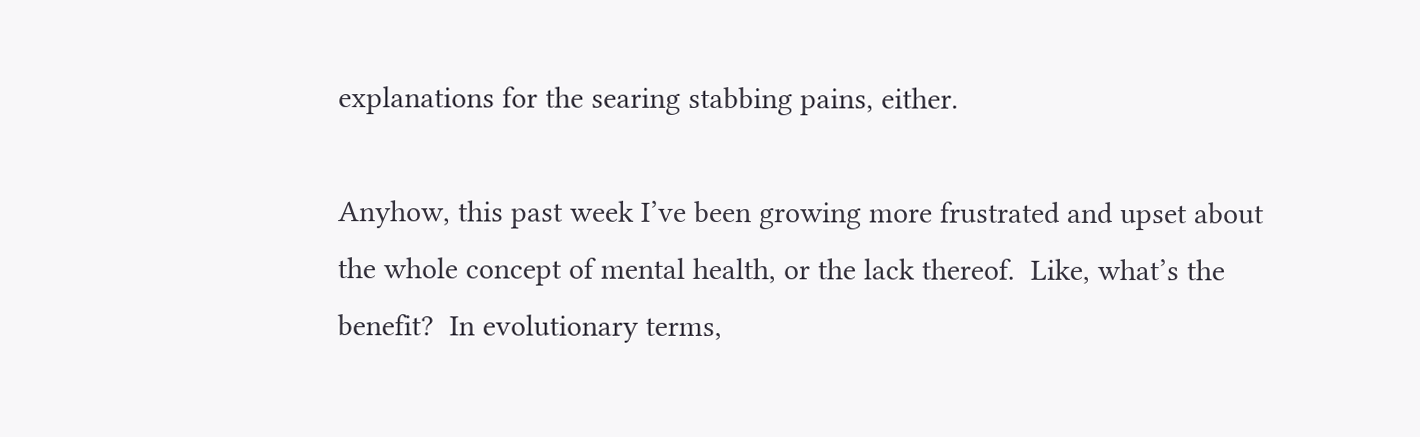explanations for the searing stabbing pains, either.

Anyhow, this past week I’ve been growing more frustrated and upset about the whole concept of mental health, or the lack thereof.  Like, what’s the benefit?  In evolutionary terms,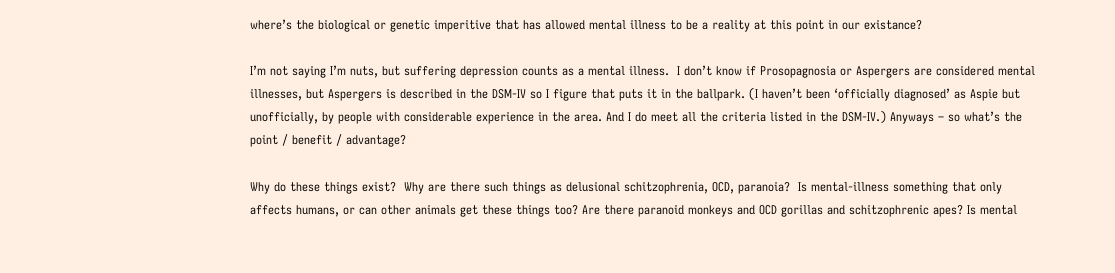where’s the biological or genetic imperitive that has allowed mental illness to be a reality at this point in our existance?

I’m not saying I’m nuts, but suffering depression counts as a mental illness.  I don’t know if Prosopagnosia or Aspergers are considered mental illnesses, but Aspergers is described in the DSM-IV so I figure that puts it in the ballpark. (I haven’t been ‘officially diagnosed’ as Aspie but unofficially, by people with considerable experience in the area. And I do meet all the criteria listed in the DSM-IV.) Anyways – so what’s the point / benefit / advantage?

Why do these things exist?  Why are there such things as delusional schitzophrenia, OCD, paranoia?  Is mental-illness something that only affects humans, or can other animals get these things too? Are there paranoid monkeys and OCD gorillas and schitzophrenic apes? Is mental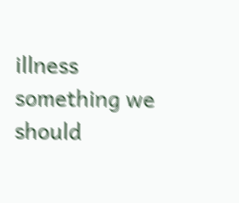illness something we should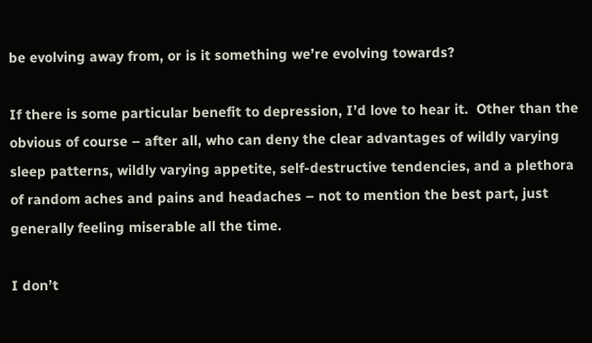be evolving away from, or is it something we’re evolving towards?

If there is some particular benefit to depression, I’d love to hear it.  Other than the obvious of course – after all, who can deny the clear advantages of wildly varying sleep patterns, wildly varying appetite, self-destructive tendencies, and a plethora of random aches and pains and headaches – not to mention the best part, just generally feeling miserable all the time.

I don’t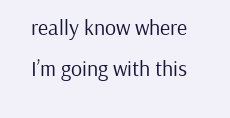really know where I’m going with this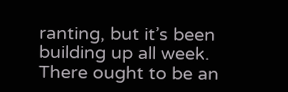ranting, but it’s been building up all week.  There ought to be an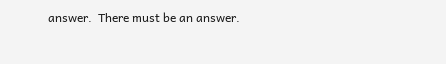answer.  There must be an answer.